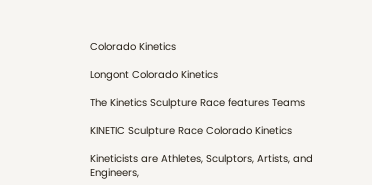Colorado Kinetics

Longont Colorado Kinetics

The Kinetics Sculpture Race features Teams

KINETIC Sculpture Race Colorado Kinetics

Kineticists are Athletes, Sculptors, Artists, and Engineers,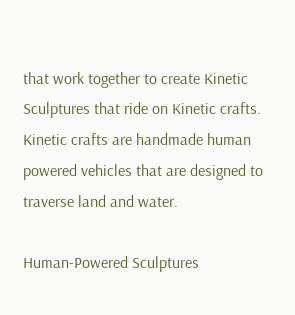that work together to create Kinetic Sculptures that ride on Kinetic crafts. Kinetic crafts are handmade human powered vehicles that are designed to traverse land and water.

Human-Powered Sculptures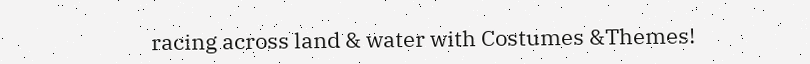racing across land & water with Costumes &Themes!